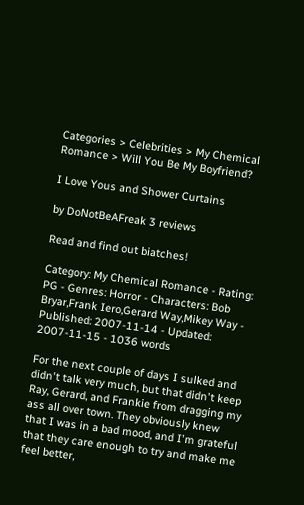Categories > Celebrities > My Chemical Romance > Will You Be My Boyfriend?

I Love Yous and Shower Curtains

by DoNotBeAFreak 3 reviews

Read and find out biatches!

Category: My Chemical Romance - Rating: PG - Genres: Horror - Characters: Bob Bryar,Frank Iero,Gerard Way,Mikey Way - Published: 2007-11-14 - Updated: 2007-11-15 - 1036 words

For the next couple of days I sulked and didn't talk very much, but that didn't keep Ray, Gerard, and Frankie from dragging my ass all over town. They obviously knew that I was in a bad mood, and I'm grateful that they care enough to try and make me feel better,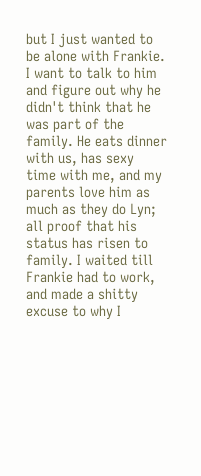but I just wanted to be alone with Frankie. I want to talk to him and figure out why he didn't think that he was part of the family. He eats dinner with us, has sexy time with me, and my parents love him as much as they do Lyn; all proof that his status has risen to family. I waited till Frankie had to work, and made a shitty excuse to why I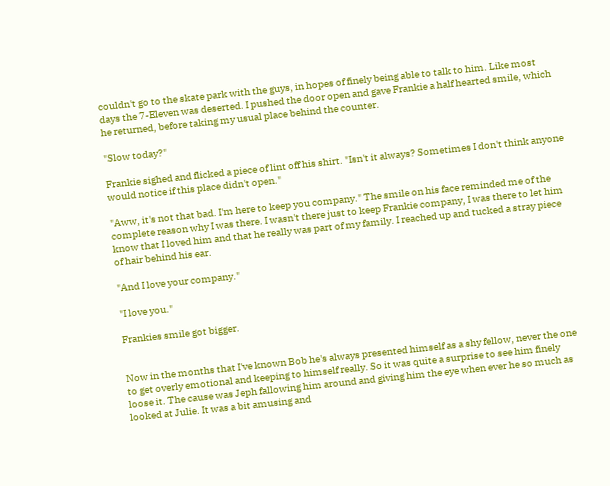couldn't go to the skate park with the guys, in hopes of finely being able to talk to him. Like most days the 7-Eleven was deserted. I pushed the door open and gave Frankie a half hearted smile, which he returned, before taking my usual place behind the counter.

"Slow today?"

Frankie sighed and flicked a piece of lint off his shirt. "Isn't it always? Sometimes I don't think anyone would notice if this place didn't open."

"Aww, it's not that bad. I'm here to keep you company." The smile on his face reminded me of the complete reason why I was there. I wasn't there just to keep Frankie company, I was there to let him know that I loved him and that he really was part of my family. I reached up and tucked a stray piece of hair behind his ear.

"And I love your company."

"I love you."

Frankies smile got bigger.


Now in the months that I've known Bob he's always presented himself as a shy fellow, never the one to get overly emotional and keeping to himself really. So it was quite a surprise to see him finely loose it. The cause was Jeph fallowing him around and giving him the eye when ever he so much as looked at Julie. It was a bit amusing and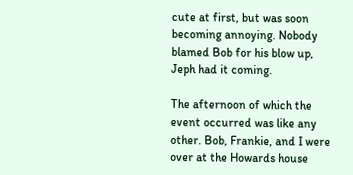cute at first, but was soon becoming annoying. Nobody blamed Bob for his blow up, Jeph had it coming.

The afternoon of which the event occurred was like any other. Bob, Frankie, and I were over at the Howards house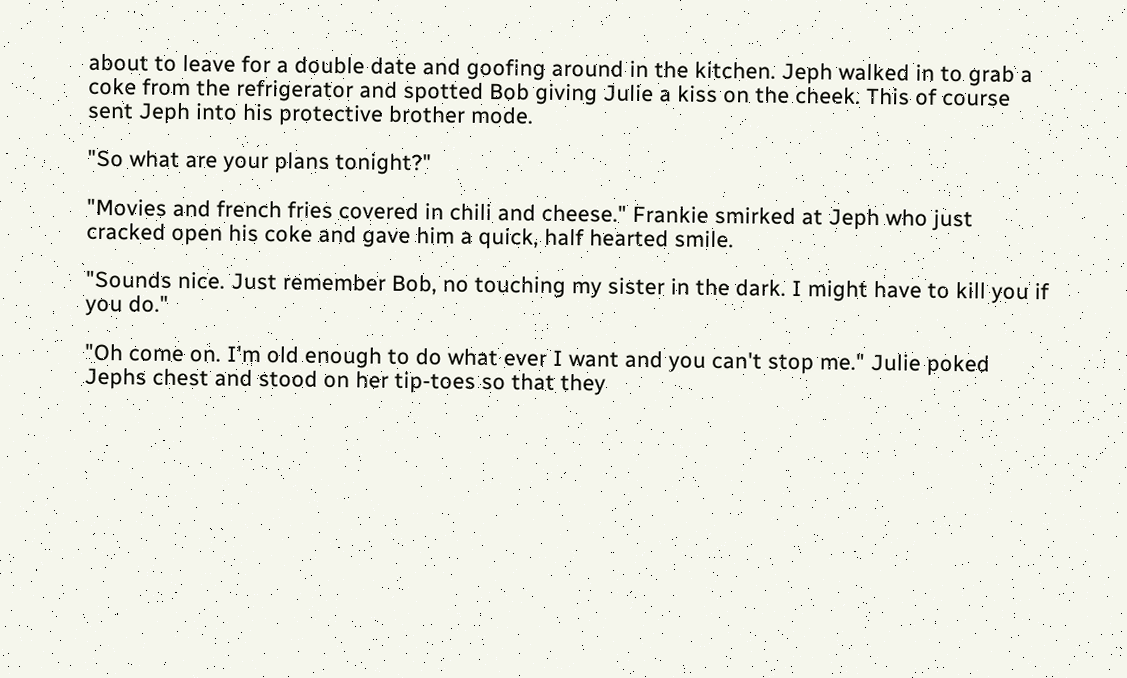about to leave for a double date and goofing around in the kitchen. Jeph walked in to grab a coke from the refrigerator and spotted Bob giving Julie a kiss on the cheek. This of course sent Jeph into his protective brother mode.

"So what are your plans tonight?"

"Movies and french fries covered in chili and cheese." Frankie smirked at Jeph who just cracked open his coke and gave him a quick, half hearted smile.

"Sounds nice. Just remember Bob, no touching my sister in the dark. I might have to kill you if you do."

"Oh come on. I'm old enough to do what ever I want and you can't stop me." Julie poked Jephs chest and stood on her tip-toes so that they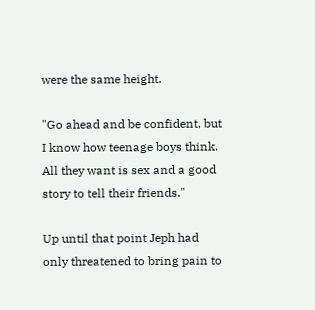were the same height.

"Go ahead and be confident, but I know how teenage boys think. All they want is sex and a good story to tell their friends."

Up until that point Jeph had only threatened to bring pain to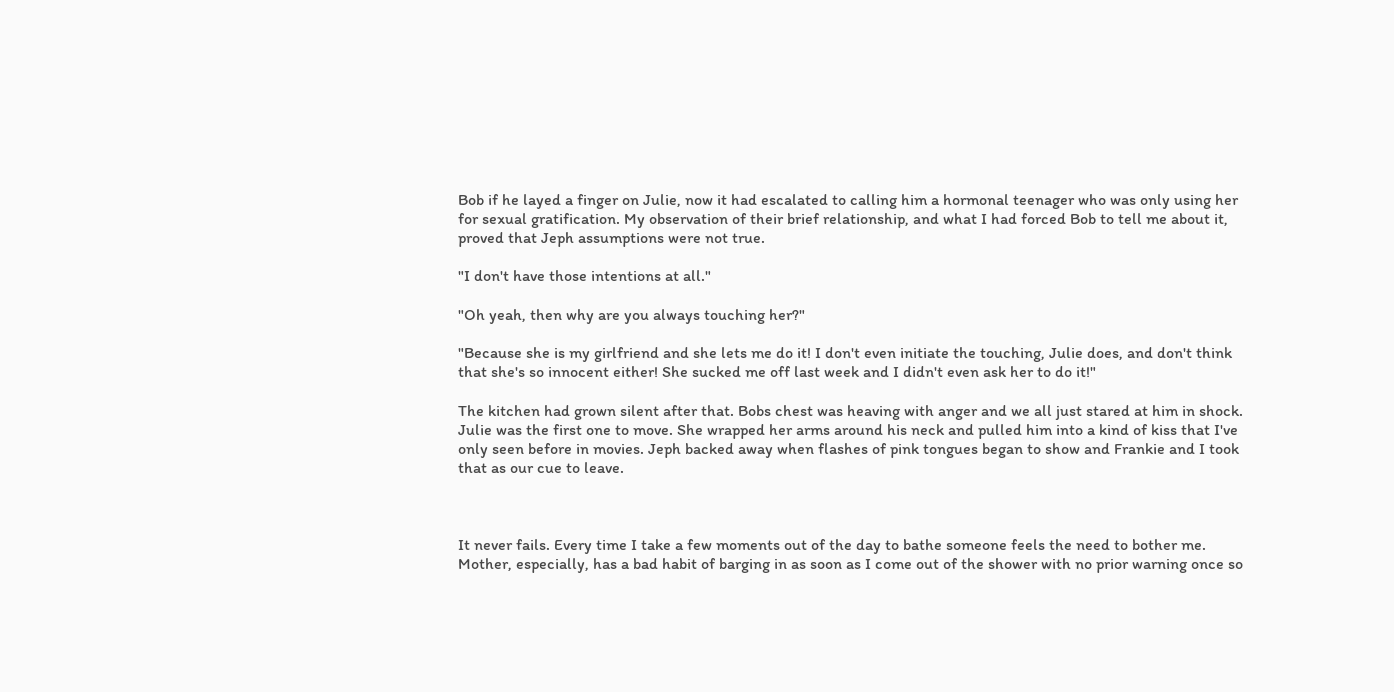Bob if he layed a finger on Julie, now it had escalated to calling him a hormonal teenager who was only using her for sexual gratification. My observation of their brief relationship, and what I had forced Bob to tell me about it, proved that Jeph assumptions were not true.

"I don't have those intentions at all."

"Oh yeah, then why are you always touching her?"

"Because she is my girlfriend and she lets me do it! I don't even initiate the touching, Julie does, and don't think that she's so innocent either! She sucked me off last week and I didn't even ask her to do it!"

The kitchen had grown silent after that. Bobs chest was heaving with anger and we all just stared at him in shock. Julie was the first one to move. She wrapped her arms around his neck and pulled him into a kind of kiss that I've only seen before in movies. Jeph backed away when flashes of pink tongues began to show and Frankie and I took that as our cue to leave.



It never fails. Every time I take a few moments out of the day to bathe someone feels the need to bother me. Mother, especially, has a bad habit of barging in as soon as I come out of the shower with no prior warning once so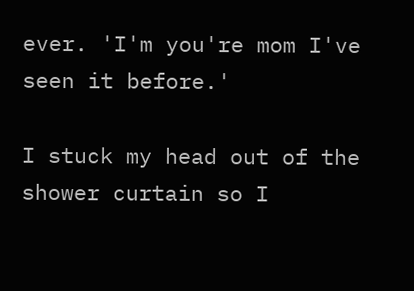ever. 'I'm you're mom I've seen it before.'

I stuck my head out of the shower curtain so I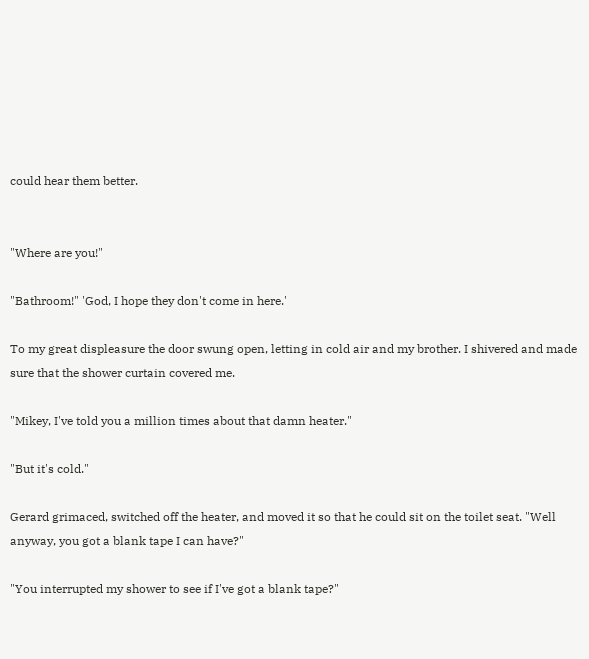could hear them better.


"Where are you!"

"Bathroom!" 'God, I hope they don't come in here.'

To my great displeasure the door swung open, letting in cold air and my brother. I shivered and made sure that the shower curtain covered me.

"Mikey, I've told you a million times about that damn heater."

"But it's cold."

Gerard grimaced, switched off the heater, and moved it so that he could sit on the toilet seat. "Well anyway, you got a blank tape I can have?"

"You interrupted my shower to see if I've got a blank tape?"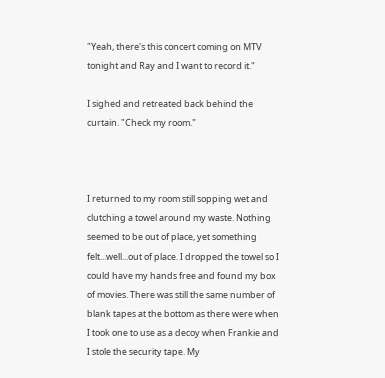"Yeah, there's this concert coming on MTV tonight and Ray and I want to record it."

I sighed and retreated back behind the curtain. "Check my room."



I returned to my room still sopping wet and clutching a towel around my waste. Nothing seemed to be out of place, yet something felt...well...out of place. I dropped the towel so I could have my hands free and found my box of movies. There was still the same number of blank tapes at the bottom as there were when I took one to use as a decoy when Frankie and I stole the security tape. My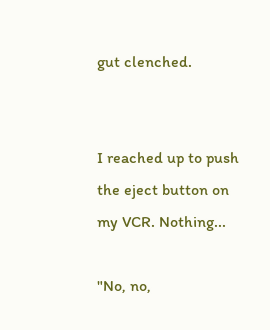gut clenched.


I reached up to push the eject button on my VCR. Nothing...

"No, no,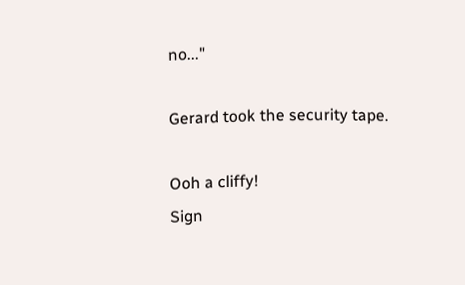no..."

Gerard took the security tape.

Ooh a cliffy!
Sign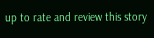up to rate and review this story